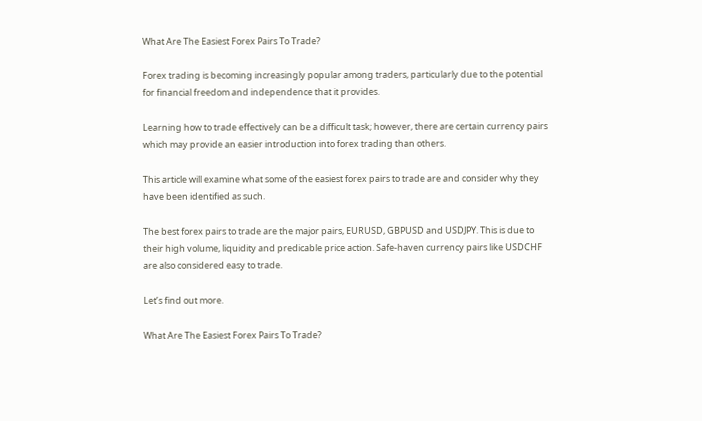What Are The Easiest Forex Pairs To Trade?

Forex trading is becoming increasingly popular among traders, particularly due to the potential for financial freedom and independence that it provides.

Learning how to trade effectively can be a difficult task; however, there are certain currency pairs which may provide an easier introduction into forex trading than others.

This article will examine what some of the easiest forex pairs to trade are and consider why they have been identified as such.

The best forex pairs to trade are the major pairs, EURUSD, GBPUSD and USDJPY. This is due to their high volume, liquidity and predicable price action. Safe-haven currency pairs like USDCHF are also considered easy to trade.

Let’s find out more.

What Are The Easiest Forex Pairs To Trade?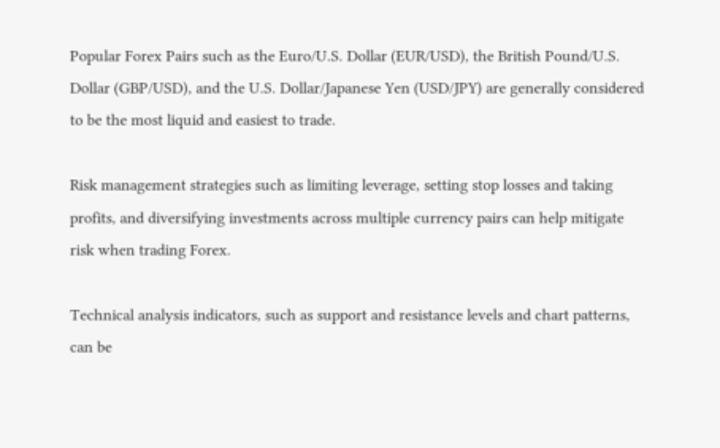Popular Forex Pairs such as the Euro/U.S. Dollar (EUR/USD), the British Pound/U.S. Dollar (GBP/USD), and the U.S. Dollar/Japanese Yen (USD/JPY) are generally considered to be the most liquid and easiest to trade.

Risk management strategies such as limiting leverage, setting stop losses and taking profits, and diversifying investments across multiple currency pairs can help mitigate risk when trading Forex.

Technical analysis indicators, such as support and resistance levels and chart patterns, can be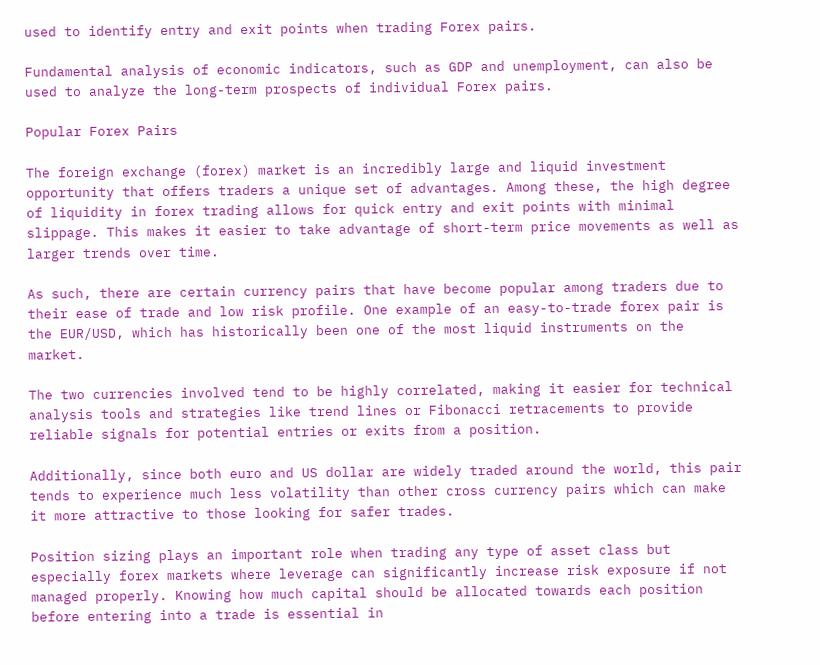used to identify entry and exit points when trading Forex pairs.

Fundamental analysis of economic indicators, such as GDP and unemployment, can also be used to analyze the long-term prospects of individual Forex pairs.

Popular Forex Pairs

The foreign exchange (forex) market is an incredibly large and liquid investment opportunity that offers traders a unique set of advantages. Among these, the high degree of liquidity in forex trading allows for quick entry and exit points with minimal slippage. This makes it easier to take advantage of short-term price movements as well as larger trends over time.

As such, there are certain currency pairs that have become popular among traders due to their ease of trade and low risk profile. One example of an easy-to-trade forex pair is the EUR/USD, which has historically been one of the most liquid instruments on the market.

The two currencies involved tend to be highly correlated, making it easier for technical analysis tools and strategies like trend lines or Fibonacci retracements to provide reliable signals for potential entries or exits from a position.

Additionally, since both euro and US dollar are widely traded around the world, this pair tends to experience much less volatility than other cross currency pairs which can make it more attractive to those looking for safer trades.

Position sizing plays an important role when trading any type of asset class but especially forex markets where leverage can significantly increase risk exposure if not managed properly. Knowing how much capital should be allocated towards each position before entering into a trade is essential in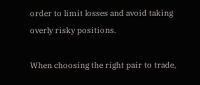order to limit losses and avoid taking overly risky positions.

When choosing the right pair to trade,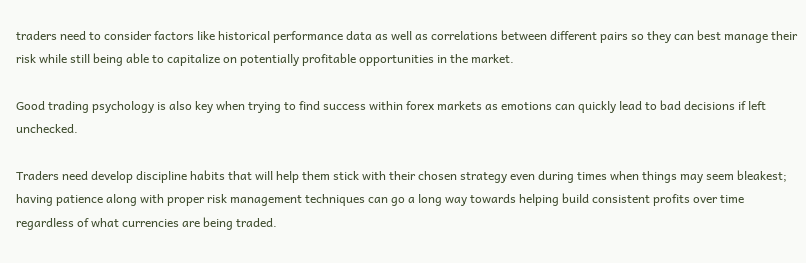traders need to consider factors like historical performance data as well as correlations between different pairs so they can best manage their risk while still being able to capitalize on potentially profitable opportunities in the market.

Good trading psychology is also key when trying to find success within forex markets as emotions can quickly lead to bad decisions if left unchecked.

Traders need develop discipline habits that will help them stick with their chosen strategy even during times when things may seem bleakest; having patience along with proper risk management techniques can go a long way towards helping build consistent profits over time regardless of what currencies are being traded.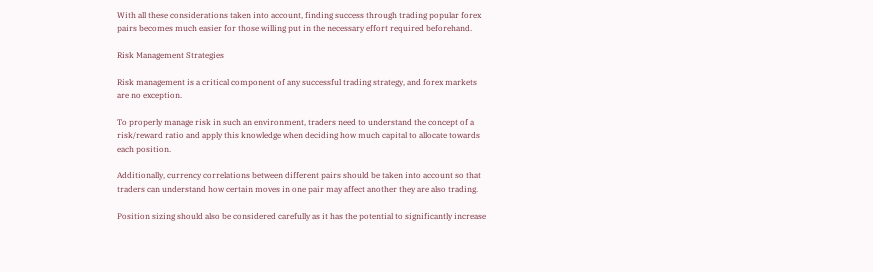With all these considerations taken into account, finding success through trading popular forex pairs becomes much easier for those willing put in the necessary effort required beforehand.

Risk Management Strategies

Risk management is a critical component of any successful trading strategy, and forex markets are no exception.

To properly manage risk in such an environment, traders need to understand the concept of a risk/reward ratio and apply this knowledge when deciding how much capital to allocate towards each position.

Additionally, currency correlations between different pairs should be taken into account so that traders can understand how certain moves in one pair may affect another they are also trading.

Position sizing should also be considered carefully as it has the potential to significantly increase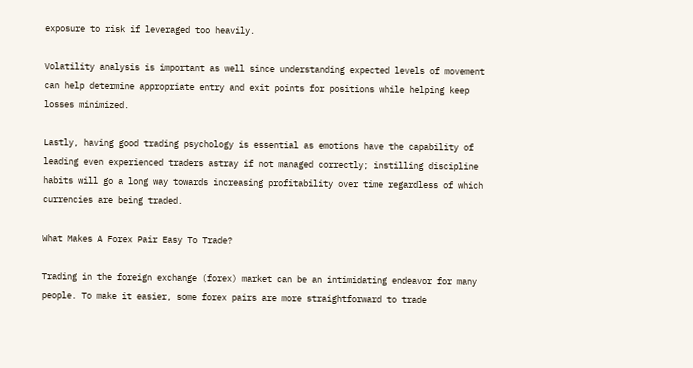exposure to risk if leveraged too heavily.

Volatility analysis is important as well since understanding expected levels of movement can help determine appropriate entry and exit points for positions while helping keep losses minimized.

Lastly, having good trading psychology is essential as emotions have the capability of leading even experienced traders astray if not managed correctly; instilling discipline habits will go a long way towards increasing profitability over time regardless of which currencies are being traded.

What Makes A Forex Pair Easy To Trade?

Trading in the foreign exchange (forex) market can be an intimidating endeavor for many people. To make it easier, some forex pairs are more straightforward to trade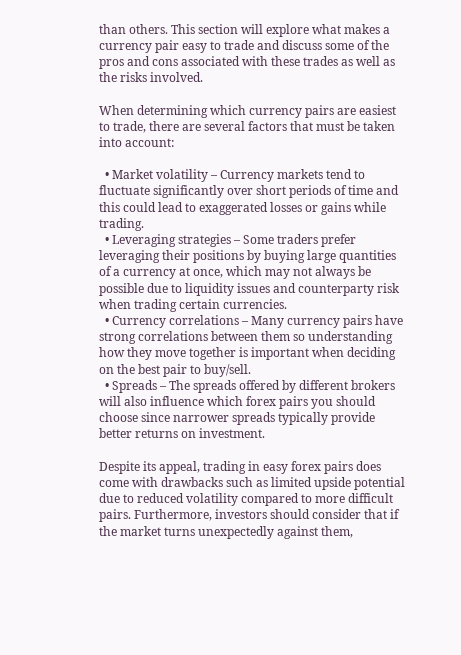than others. This section will explore what makes a currency pair easy to trade and discuss some of the pros and cons associated with these trades as well as the risks involved.

When determining which currency pairs are easiest to trade, there are several factors that must be taken into account:

  • Market volatility – Currency markets tend to fluctuate significantly over short periods of time and this could lead to exaggerated losses or gains while trading.
  • Leveraging strategies – Some traders prefer leveraging their positions by buying large quantities of a currency at once, which may not always be possible due to liquidity issues and counterparty risk when trading certain currencies.
  • Currency correlations – Many currency pairs have strong correlations between them so understanding how they move together is important when deciding on the best pair to buy/sell.
  • Spreads – The spreads offered by different brokers will also influence which forex pairs you should choose since narrower spreads typically provide better returns on investment.

Despite its appeal, trading in easy forex pairs does come with drawbacks such as limited upside potential due to reduced volatility compared to more difficult pairs. Furthermore, investors should consider that if the market turns unexpectedly against them,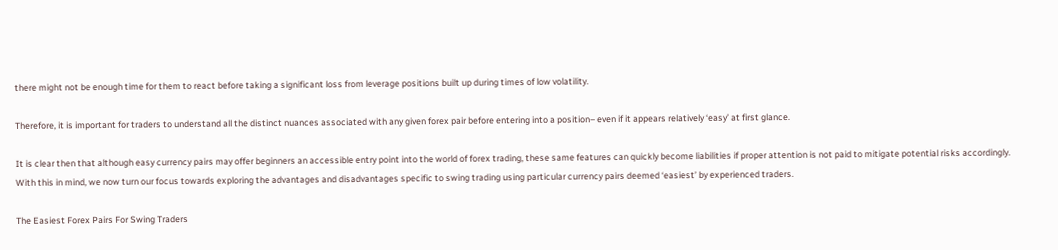there might not be enough time for them to react before taking a significant loss from leverage positions built up during times of low volatility.

Therefore, it is important for traders to understand all the distinct nuances associated with any given forex pair before entering into a position– even if it appears relatively ‘easy’ at first glance.

It is clear then that although easy currency pairs may offer beginners an accessible entry point into the world of forex trading, these same features can quickly become liabilities if proper attention is not paid to mitigate potential risks accordingly. With this in mind, we now turn our focus towards exploring the advantages and disadvantages specific to swing trading using particular currency pairs deemed ‘easiest’ by experienced traders.

The Easiest Forex Pairs For Swing Traders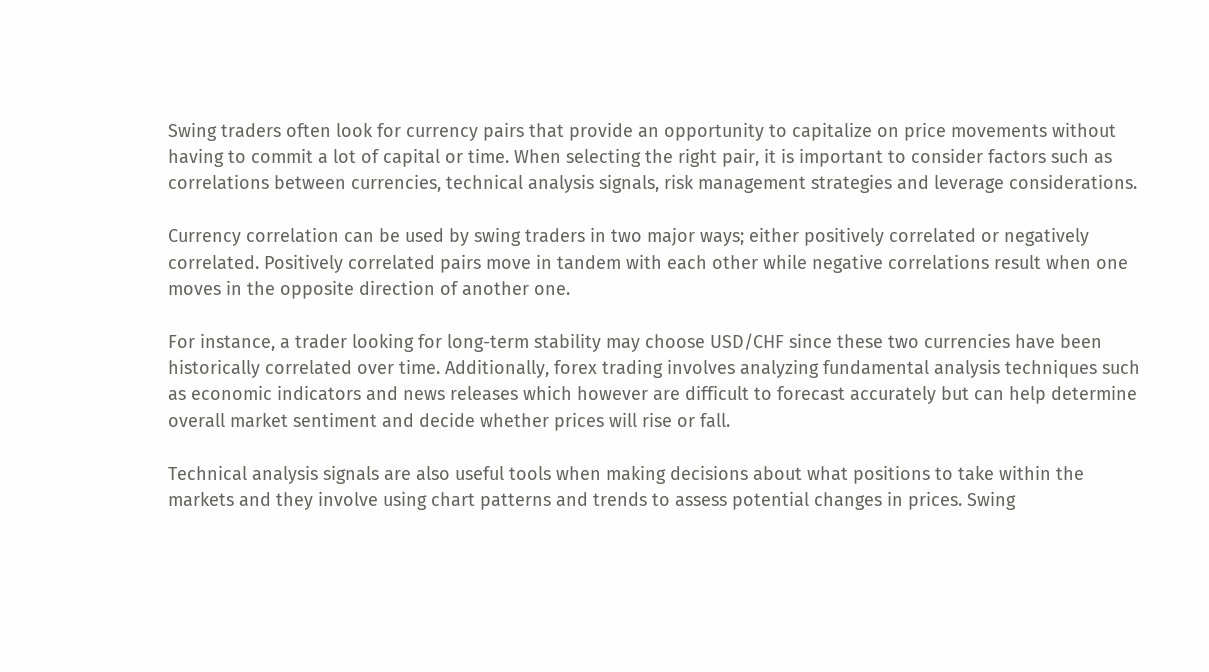Swing traders often look for currency pairs that provide an opportunity to capitalize on price movements without having to commit a lot of capital or time. When selecting the right pair, it is important to consider factors such as correlations between currencies, technical analysis signals, risk management strategies and leverage considerations.

Currency correlation can be used by swing traders in two major ways; either positively correlated or negatively correlated. Positively correlated pairs move in tandem with each other while negative correlations result when one moves in the opposite direction of another one.

For instance, a trader looking for long-term stability may choose USD/CHF since these two currencies have been historically correlated over time. Additionally, forex trading involves analyzing fundamental analysis techniques such as economic indicators and news releases which however are difficult to forecast accurately but can help determine overall market sentiment and decide whether prices will rise or fall.

Technical analysis signals are also useful tools when making decisions about what positions to take within the markets and they involve using chart patterns and trends to assess potential changes in prices. Swing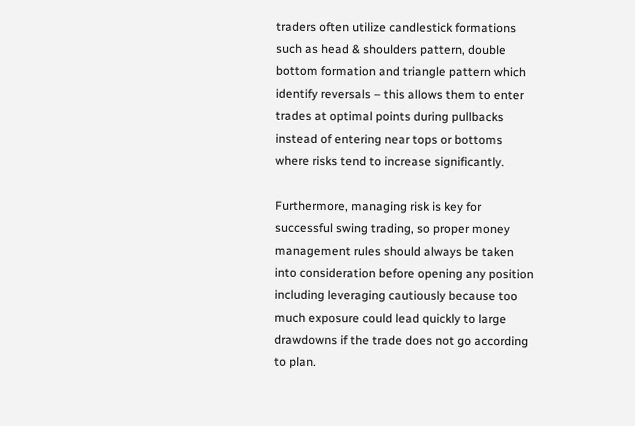traders often utilize candlestick formations such as head & shoulders pattern, double bottom formation and triangle pattern which identify reversals – this allows them to enter trades at optimal points during pullbacks instead of entering near tops or bottoms where risks tend to increase significantly.

Furthermore, managing risk is key for successful swing trading, so proper money management rules should always be taken into consideration before opening any position including leveraging cautiously because too much exposure could lead quickly to large drawdowns if the trade does not go according to plan.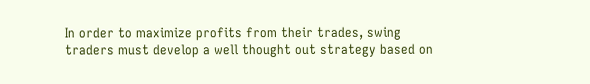In order to maximize profits from their trades, swing traders must develop a well thought out strategy based on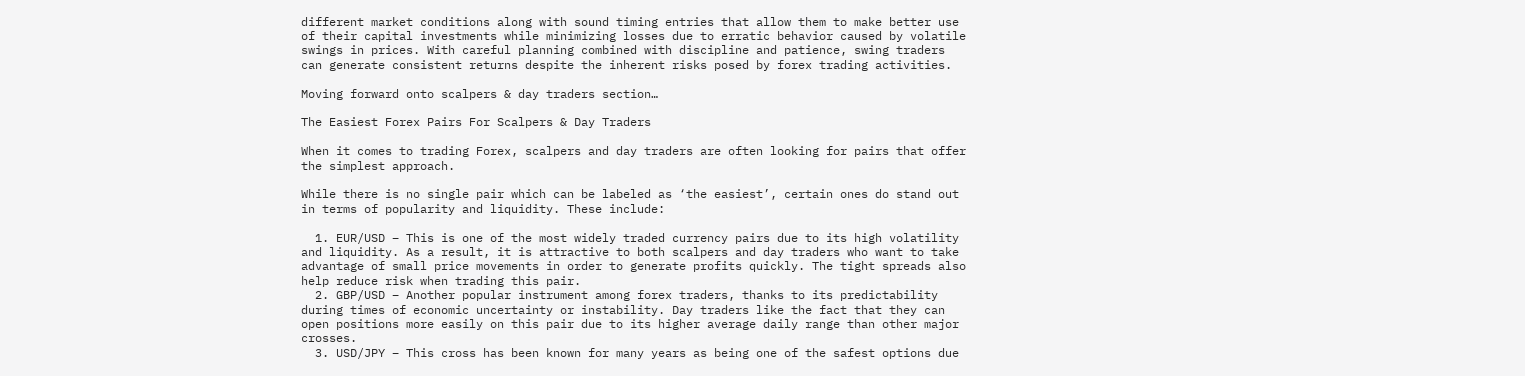different market conditions along with sound timing entries that allow them to make better use of their capital investments while minimizing losses due to erratic behavior caused by volatile swings in prices. With careful planning combined with discipline and patience, swing traders can generate consistent returns despite the inherent risks posed by forex trading activities.

Moving forward onto scalpers & day traders section…

The Easiest Forex Pairs For Scalpers & Day Traders

When it comes to trading Forex, scalpers and day traders are often looking for pairs that offer the simplest approach.

While there is no single pair which can be labeled as ‘the easiest’, certain ones do stand out in terms of popularity and liquidity. These include:

  1. EUR/USD – This is one of the most widely traded currency pairs due to its high volatility and liquidity. As a result, it is attractive to both scalpers and day traders who want to take advantage of small price movements in order to generate profits quickly. The tight spreads also help reduce risk when trading this pair.
  2. GBP/USD – Another popular instrument among forex traders, thanks to its predictability during times of economic uncertainty or instability. Day traders like the fact that they can open positions more easily on this pair due to its higher average daily range than other major crosses.
  3. USD/JPY – This cross has been known for many years as being one of the safest options due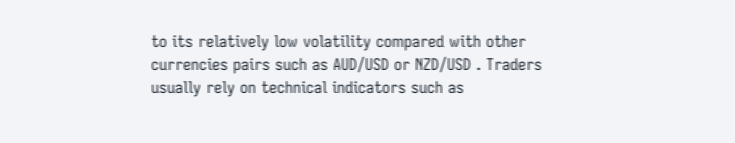to its relatively low volatility compared with other currencies pairs such as AUD/USD or NZD/USD . Traders usually rely on technical indicators such as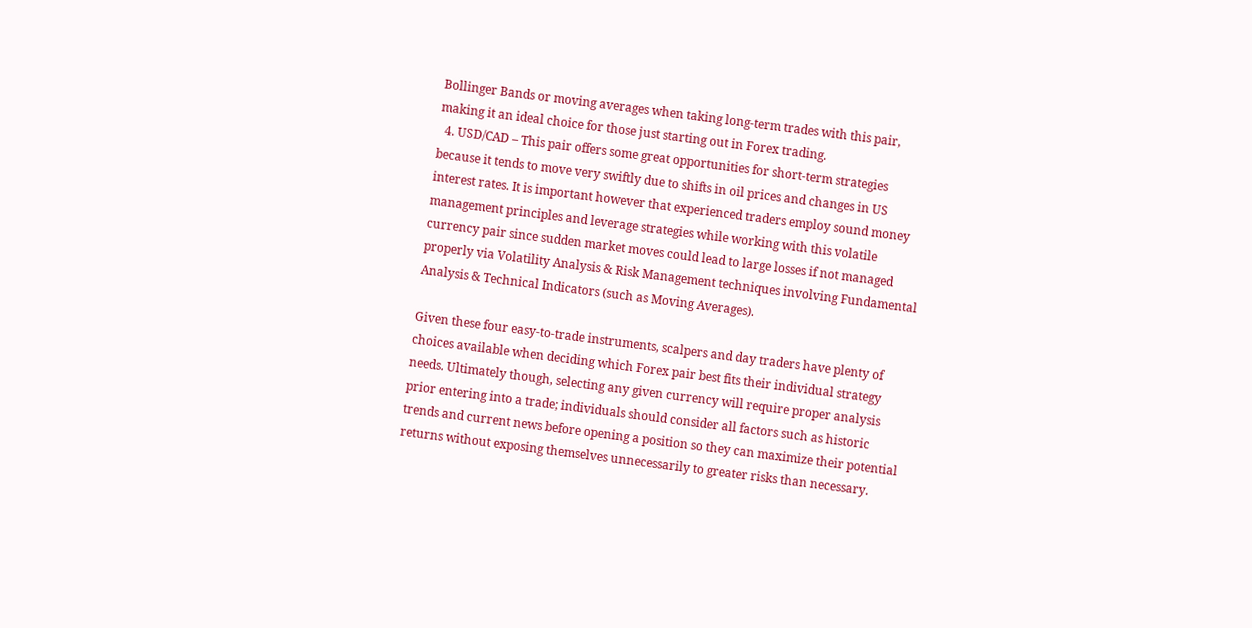Bollinger Bands or moving averages when taking long-term trades with this pair, making it an ideal choice for those just starting out in Forex trading.
  4. USD/CAD – This pair offers some great opportunities for short-term strategies because it tends to move very swiftly due to shifts in oil prices and changes in US interest rates. It is important however that experienced traders employ sound money management principles and leverage strategies while working with this volatile currency pair since sudden market moves could lead to large losses if not managed properly via Volatility Analysis & Risk Management techniques involving Fundamental Analysis & Technical Indicators (such as Moving Averages).

Given these four easy-to-trade instruments, scalpers and day traders have plenty of choices available when deciding which Forex pair best fits their individual strategy needs. Ultimately though, selecting any given currency will require proper analysis prior entering into a trade; individuals should consider all factors such as historic trends and current news before opening a position so they can maximize their potential returns without exposing themselves unnecessarily to greater risks than necessary.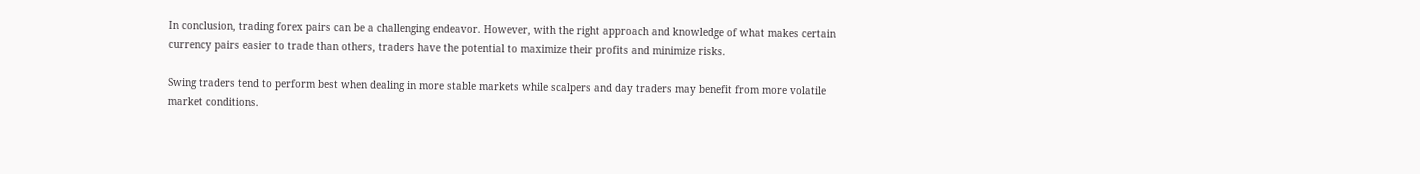In conclusion, trading forex pairs can be a challenging endeavor. However, with the right approach and knowledge of what makes certain currency pairs easier to trade than others, traders have the potential to maximize their profits and minimize risks.

Swing traders tend to perform best when dealing in more stable markets while scalpers and day traders may benefit from more volatile market conditions.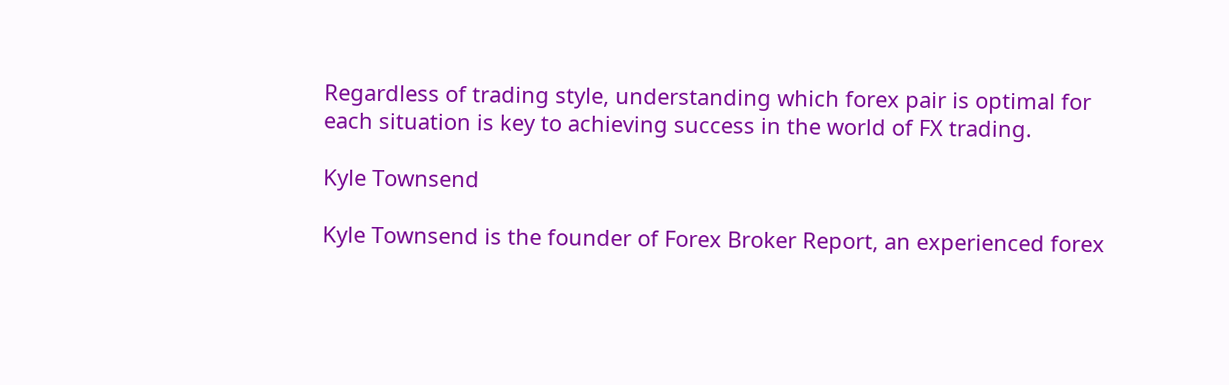Regardless of trading style, understanding which forex pair is optimal for each situation is key to achieving success in the world of FX trading.

Kyle Townsend

Kyle Townsend is the founder of Forex Broker Report, an experienced forex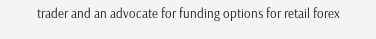trader and an advocate for funding options for retail forex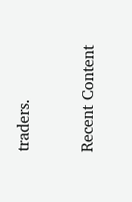traders.

Recent Content